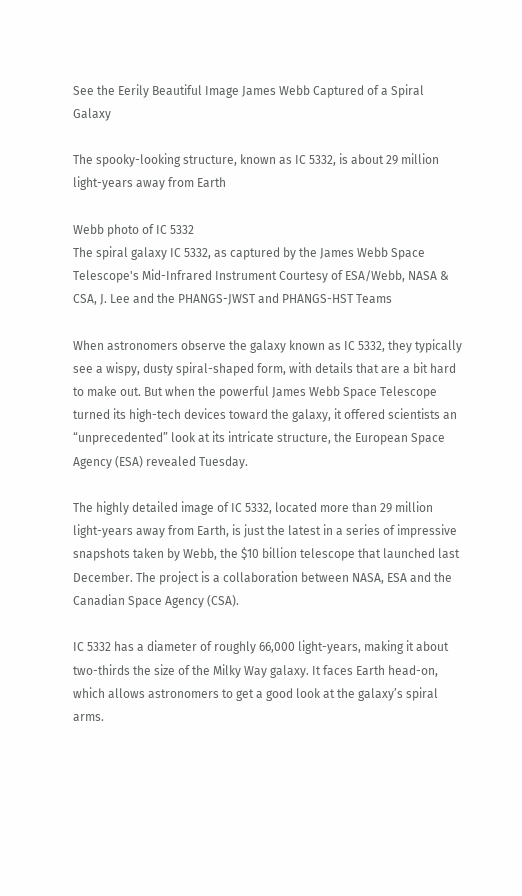See the Eerily Beautiful Image James Webb Captured of a Spiral Galaxy

The spooky-looking structure, known as IC 5332, is about 29 million light-years away from Earth

Webb photo of IC 5332
The spiral galaxy IC 5332, as captured by the James Webb Space Telescope's Mid-Infrared Instrument Courtesy of ESA/Webb, NASA & CSA, J. Lee and the PHANGS-JWST and PHANGS-HST Teams

When astronomers observe the galaxy known as IC 5332, they typically see a wispy, dusty spiral-shaped form, with details that are a bit hard to make out. But when the powerful James Webb Space Telescope turned its high-tech devices toward the galaxy, it offered scientists an “unprecedented” look at its intricate structure, the European Space Agency (ESA) revealed Tuesday.

The highly detailed image of IC 5332, located more than 29 million light-years away from Earth, is just the latest in a series of impressive snapshots taken by Webb, the $10 billion telescope that launched last December. The project is a collaboration between NASA, ESA and the Canadian Space Agency (CSA).

IC 5332 has a diameter of roughly 66,000 light-years, making it about two-thirds the size of the Milky Way galaxy. It faces Earth head-on, which allows astronomers to get a good look at the galaxy’s spiral arms.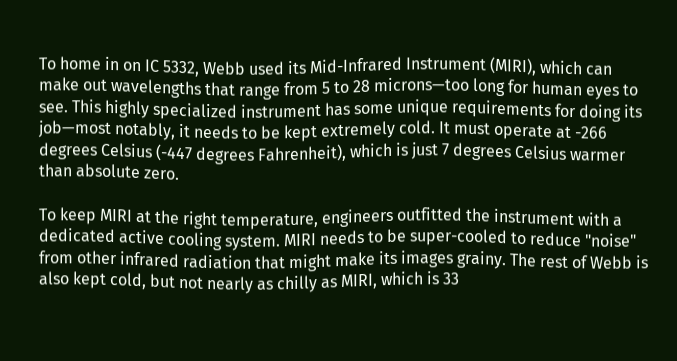To home in on IC 5332, Webb used its Mid-Infrared Instrument (MIRI), which can make out wavelengths that range from 5 to 28 microns—too long for human eyes to see. This highly specialized instrument has some unique requirements for doing its job—most notably, it needs to be kept extremely cold. It must operate at -266 degrees Celsius (-447 degrees Fahrenheit), which is just 7 degrees Celsius warmer than absolute zero.

To keep MIRI at the right temperature, engineers outfitted the instrument with a dedicated active cooling system. MIRI needs to be super-cooled to reduce "noise" from other infrared radiation that might make its images grainy. The rest of Webb is also kept cold, but not nearly as chilly as MIRI, which is 33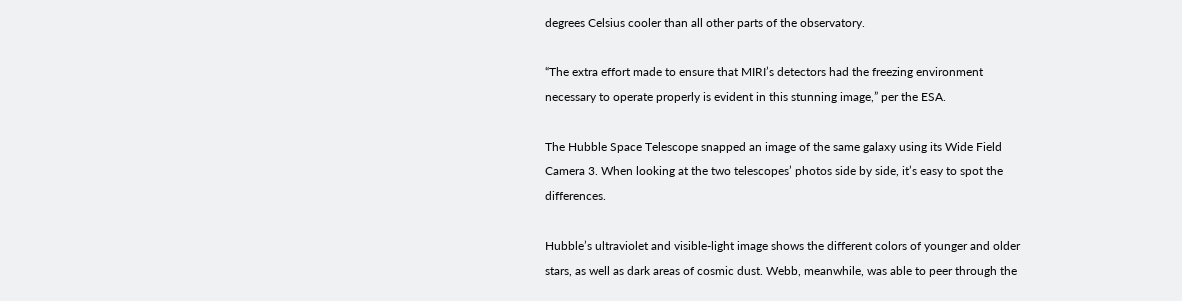degrees Celsius cooler than all other parts of the observatory.

“The extra effort made to ensure that MIRI’s detectors had the freezing environment necessary to operate properly is evident in this stunning image,” per the ESA.

The Hubble Space Telescope snapped an image of the same galaxy using its Wide Field Camera 3. When looking at the two telescopes’ photos side by side, it’s easy to spot the differences.

Hubble’s ultraviolet and visible-light image shows the different colors of younger and older stars, as well as dark areas of cosmic dust. Webb, meanwhile, was able to peer through the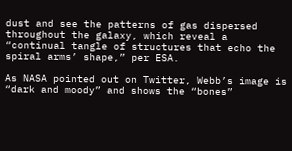dust and see the patterns of gas dispersed throughout the galaxy, which reveal a “continual tangle of structures that echo the spiral arms’ shape,” per ESA.

As NASA pointed out on Twitter, Webb’s image is “dark and moody” and shows the “bones”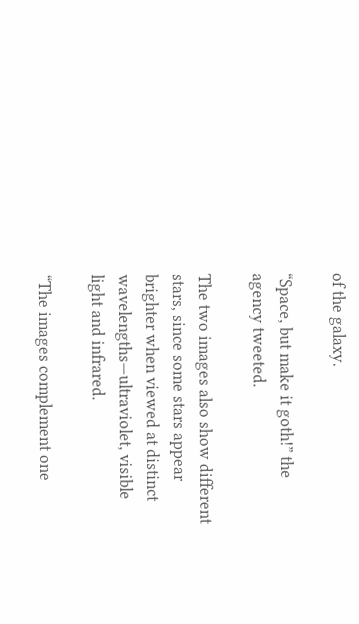of the galaxy.

“Space, but make it goth!” the agency tweeted.

The two images also show different stars, since some stars appear brighter when viewed at distinct wavelengths—ultraviolet, visible light and infrared.

“The images complement one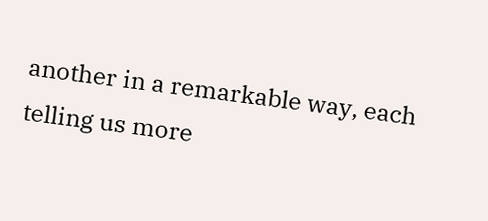another in a remarkable way, each telling us more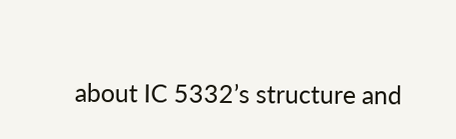about IC 5332’s structure and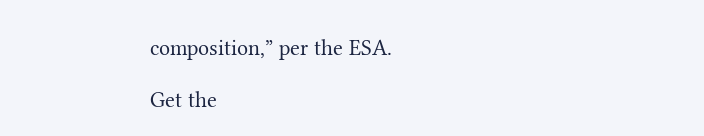composition,” per the ESA.

Get the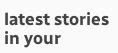latest stories in your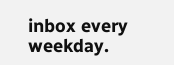inbox every weekday.